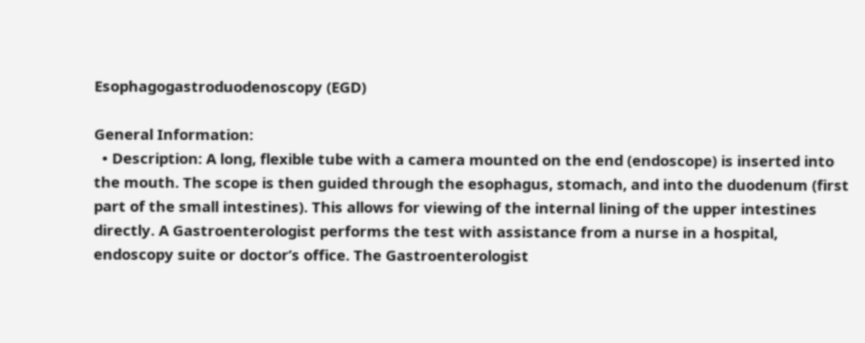Esophagogastroduodenoscopy (EGD)

General Information:
  • Description: A long, flexible tube with a camera mounted on the end (endoscope) is inserted into the mouth. The scope is then guided through the esophagus, stomach, and into the duodenum (first part of the small intestines). This allows for viewing of the internal lining of the upper intestines directly. A Gastroenterologist performs the test with assistance from a nurse in a hospital, endoscopy suite or doctor’s office. The Gastroenterologist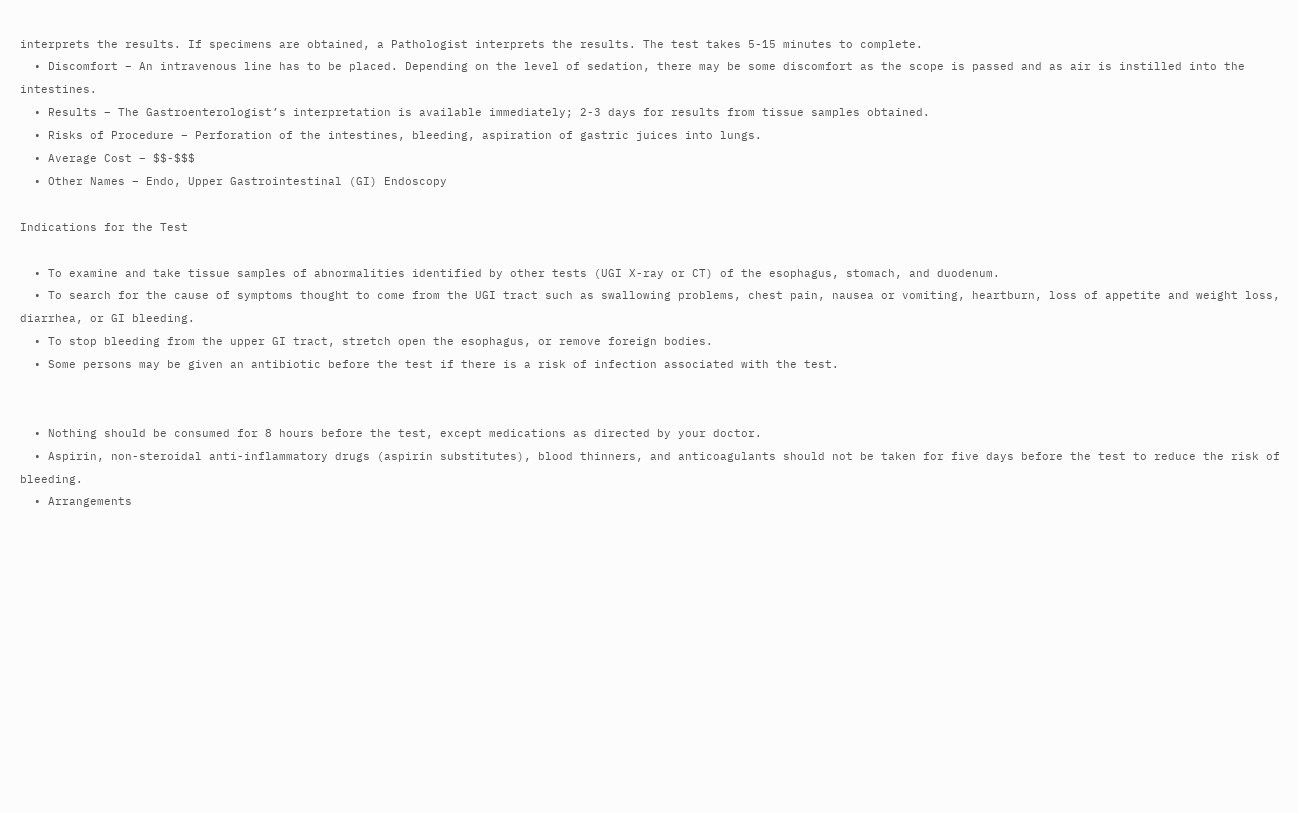interprets the results. If specimens are obtained, a Pathologist interprets the results. The test takes 5-15 minutes to complete.
  • Discomfort – An intravenous line has to be placed. Depending on the level of sedation, there may be some discomfort as the scope is passed and as air is instilled into the intestines.
  • Results – The Gastroenterologist’s interpretation is available immediately; 2-3 days for results from tissue samples obtained.
  • Risks of Procedure – Perforation of the intestines, bleeding, aspiration of gastric juices into lungs.
  • Average Cost – $$-$$$
  • Other Names – Endo, Upper Gastrointestinal (GI) Endoscopy

Indications for the Test

  • To examine and take tissue samples of abnormalities identified by other tests (UGI X-ray or CT) of the esophagus, stomach, and duodenum.
  • To search for the cause of symptoms thought to come from the UGI tract such as swallowing problems, chest pain, nausea or vomiting, heartburn, loss of appetite and weight loss, diarrhea, or GI bleeding.
  • To stop bleeding from the upper GI tract, stretch open the esophagus, or remove foreign bodies.
  • Some persons may be given an antibiotic before the test if there is a risk of infection associated with the test.


  • Nothing should be consumed for 8 hours before the test, except medications as directed by your doctor.
  • Aspirin, non-steroidal anti-inflammatory drugs (aspirin substitutes), blood thinners, and anticoagulants should not be taken for five days before the test to reduce the risk of bleeding.
  • Arrangements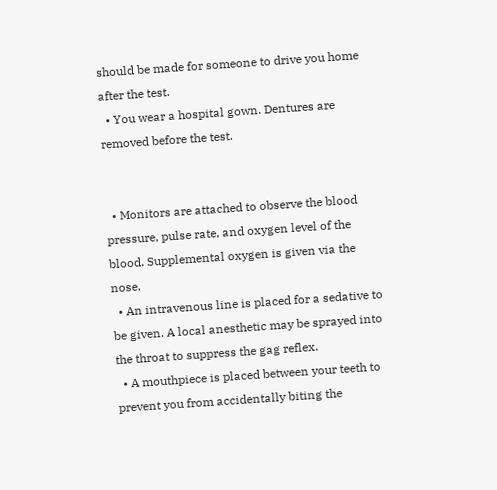should be made for someone to drive you home after the test.
  • You wear a hospital gown. Dentures are removed before the test.


  • Monitors are attached to observe the blood pressure, pulse rate, and oxygen level of the blood. Supplemental oxygen is given via the nose.
  • An intravenous line is placed for a sedative to be given. A local anesthetic may be sprayed into the throat to suppress the gag reflex.
  • A mouthpiece is placed between your teeth to prevent you from accidentally biting the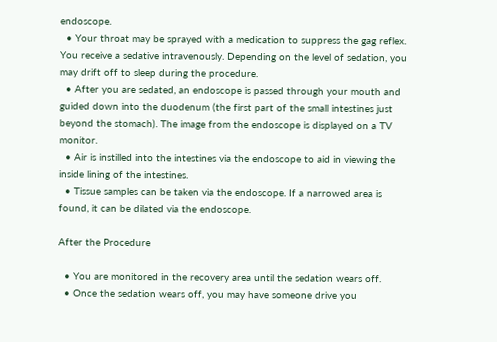endoscope.
  • Your throat may be sprayed with a medication to suppress the gag reflex. You receive a sedative intravenously. Depending on the level of sedation, you may drift off to sleep during the procedure.
  • After you are sedated, an endoscope is passed through your mouth and guided down into the duodenum (the first part of the small intestines just beyond the stomach). The image from the endoscope is displayed on a TV monitor.
  • Air is instilled into the intestines via the endoscope to aid in viewing the inside lining of the intestines.
  • Tissue samples can be taken via the endoscope. If a narrowed area is found, it can be dilated via the endoscope.

After the Procedure

  • You are monitored in the recovery area until the sedation wears off.
  • Once the sedation wears off, you may have someone drive you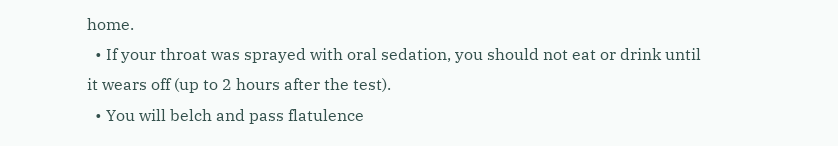home.
  • If your throat was sprayed with oral sedation, you should not eat or drink until it wears off (up to 2 hours after the test).
  • You will belch and pass flatulence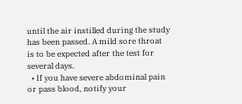until the air instilled during the study has been passed. A mild sore throat is to be expected after the test for several days.
  • If you have severe abdominal pain or pass blood, notify your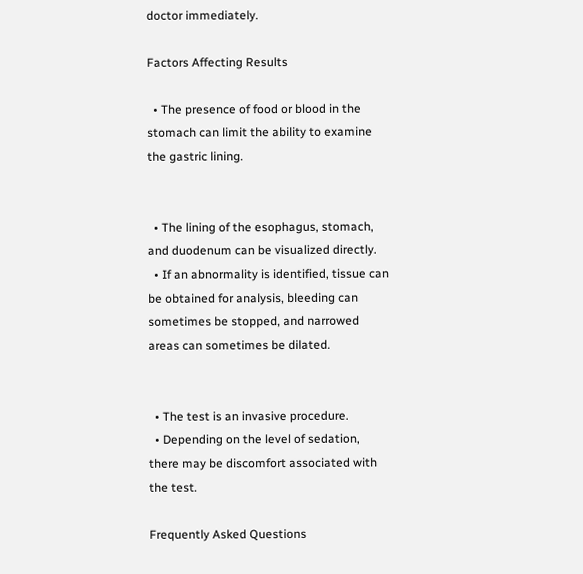doctor immediately.

Factors Affecting Results

  • The presence of food or blood in the stomach can limit the ability to examine the gastric lining.


  • The lining of the esophagus, stomach, and duodenum can be visualized directly.
  • If an abnormality is identified, tissue can be obtained for analysis, bleeding can sometimes be stopped, and narrowed areas can sometimes be dilated.


  • The test is an invasive procedure.
  • Depending on the level of sedation, there may be discomfort associated with the test.

Frequently Asked Questions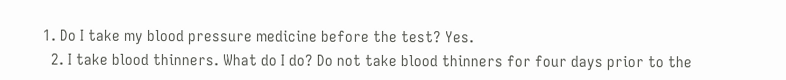1. Do I take my blood pressure medicine before the test? Yes.
  2. I take blood thinners. What do I do? Do not take blood thinners for four days prior to the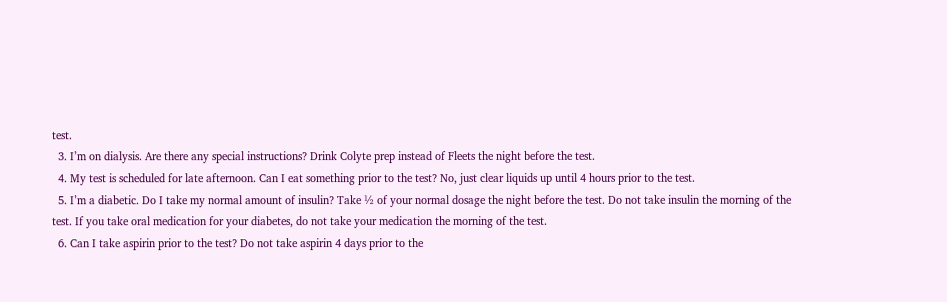test.
  3. I’m on dialysis. Are there any special instructions? Drink Colyte prep instead of Fleets the night before the test.
  4. My test is scheduled for late afternoon. Can I eat something prior to the test? No, just clear liquids up until 4 hours prior to the test.
  5. I’m a diabetic. Do I take my normal amount of insulin? Take ½ of your normal dosage the night before the test. Do not take insulin the morning of the test. If you take oral medication for your diabetes, do not take your medication the morning of the test.
  6. Can I take aspirin prior to the test? Do not take aspirin 4 days prior to the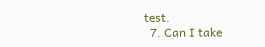test.
  7. Can I take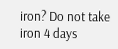iron? Do not take iron 4 days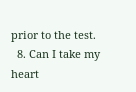prior to the test.
  8. Can I take my heart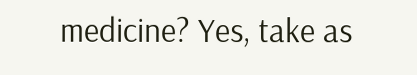medicine? Yes, take as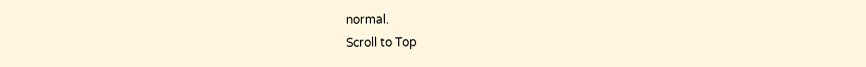normal.
Scroll to Top